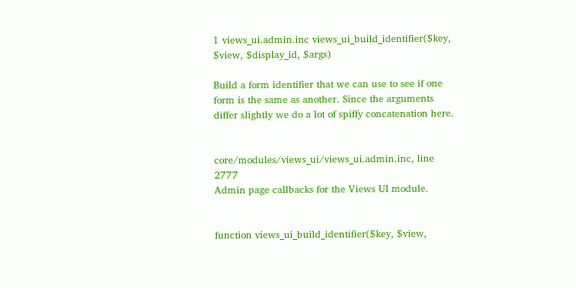1 views_ui.admin.inc views_ui_build_identifier($key, $view, $display_id, $args)

Build a form identifier that we can use to see if one form is the same as another. Since the arguments differ slightly we do a lot of spiffy concatenation here.


core/modules/views_ui/views_ui.admin.inc, line 2777
Admin page callbacks for the Views UI module.


function views_ui_build_identifier($key, $view,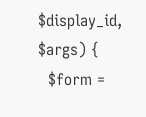$display_id, $args) {
  $form =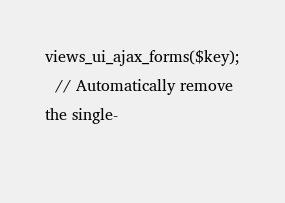views_ui_ajax_forms($key);
  // Automatically remove the single-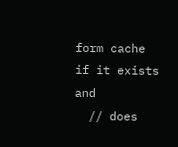form cache if it exists and
  // does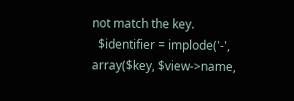not match the key.
  $identifier = implode('-', array($key, $view->name,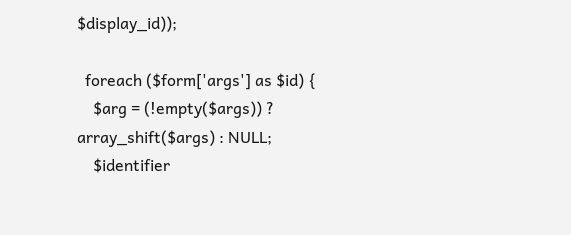$display_id));

  foreach ($form['args'] as $id) {
    $arg = (!empty($args)) ? array_shift($args) : NULL;
    $identifier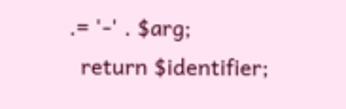.= '-' . $arg;
  return $identifier;